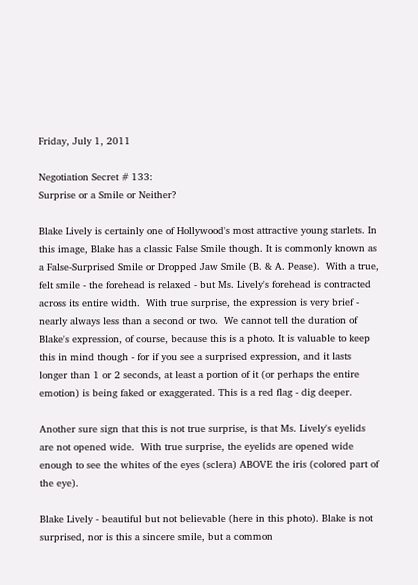Friday, July 1, 2011

Negotiation Secret # 133:
Surprise or a Smile or Neither?

Blake Lively is certainly one of Hollywood's most attractive young starlets. In this image, Blake has a classic False Smile though. It is commonly known as a False-Surprised Smile or Dropped Jaw Smile (B. & A. Pease).  With a true, felt smile - the forehead is relaxed - but Ms. Lively's forehead is contracted across its entire width.  With true surprise, the expression is very brief - nearly always less than a second or two.  We cannot tell the duration of Blake's expression, of course, because this is a photo. It is valuable to keep this in mind though - for if you see a surprised expression, and it lasts longer than 1 or 2 seconds, at least a portion of it (or perhaps the entire emotion) is being faked or exaggerated. This is a red flag - dig deeper.

Another sure sign that this is not true surprise, is that Ms. Lively's eyelids are not opened wide.  With true surprise, the eyelids are opened wide enough to see the whites of the eyes (sclera) ABOVE the iris (colored part of the eye).

Blake Lively - beautiful but not believable (here in this photo). Blake is not surprised, nor is this a sincere smile, but a common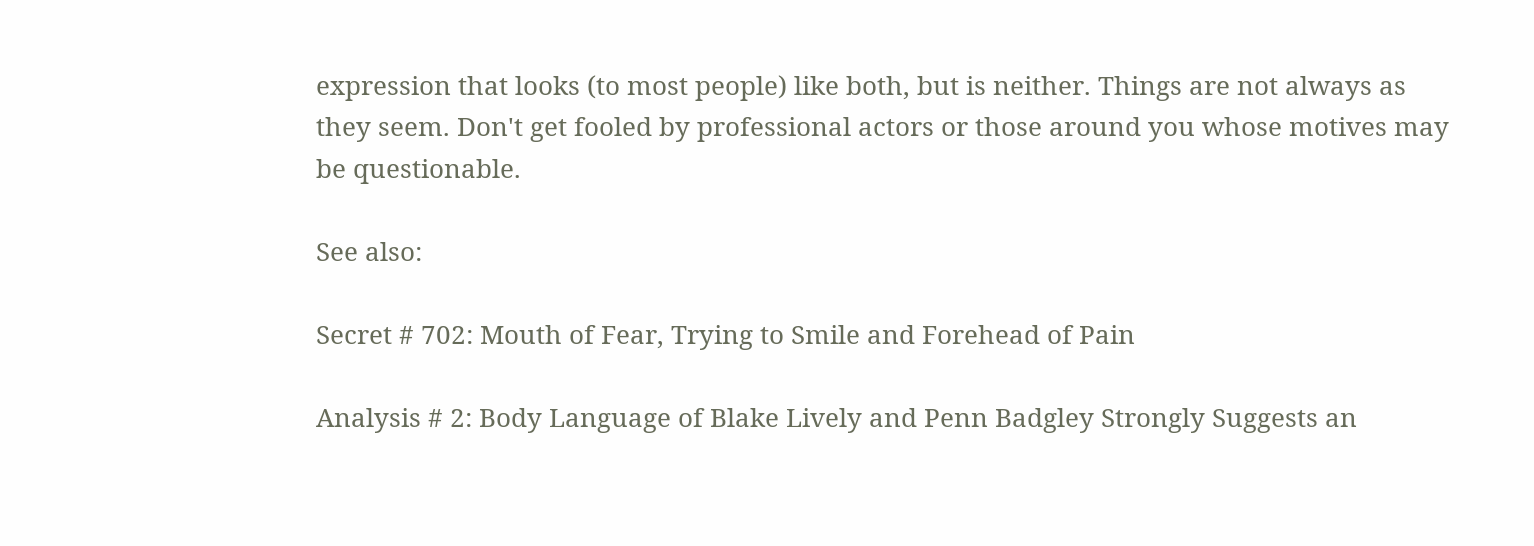expression that looks (to most people) like both, but is neither. Things are not always as they seem. Don't get fooled by professional actors or those around you whose motives may be questionable.

See also:

Secret # 702: Mouth of Fear, Trying to Smile and Forehead of Pain

Analysis # 2: Body Language of Blake Lively and Penn Badgley Strongly Suggests an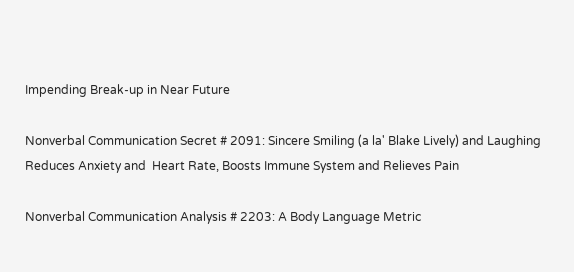Impending Break-up in Near Future

Nonverbal Communication Secret # 2091: Sincere Smiling (a la' Blake Lively) and Laughing Reduces Anxiety and  Heart Rate, Boosts Immune System and Relieves Pain

Nonverbal Communication Analysis # 2203: A Body Language Metric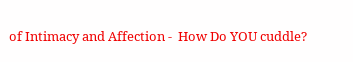of Intimacy and Affection -  How Do YOU cuddle?